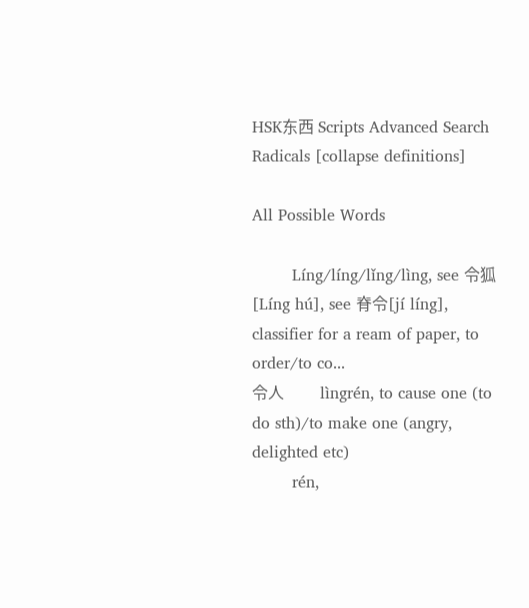HSK东西 Scripts Advanced Search Radicals [collapse definitions]

All Possible Words

        Líng/líng/lǐng/lìng, see 令狐[Líng hú], see 脊令[jí líng], classifier for a ream of paper, to order/to co...
令人         lìngrén, to cause one (to do sth)/to make one (angry, delighted etc)
        rén,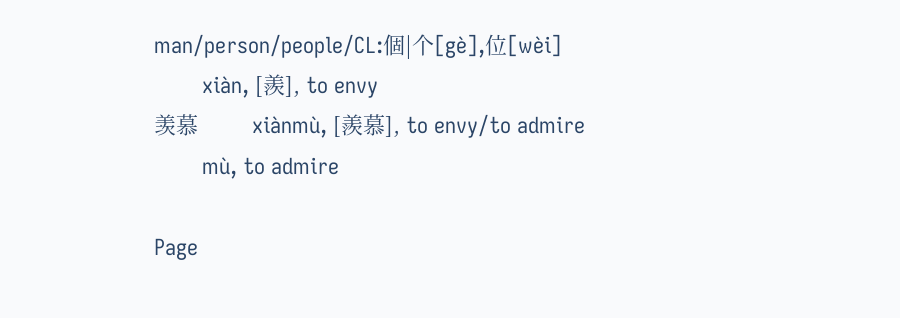man/person/people/CL:個|个[gè],位[wèi]
        xiàn, [羨], to envy
羡慕         xiànmù, [羨慕], to envy/to admire
        mù, to admire

Page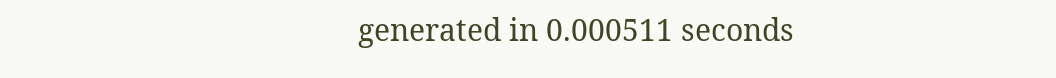generated in 0.000511 seconds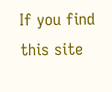If you find this site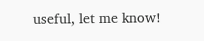useful, let me know!